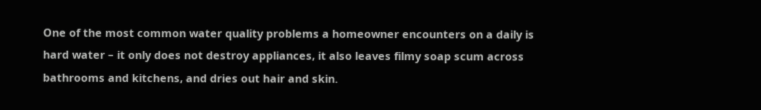One of the most common water quality problems a homeowner encounters on a daily is hard water – it only does not destroy appliances, it also leaves filmy soap scum across bathrooms and kitchens, and dries out hair and skin.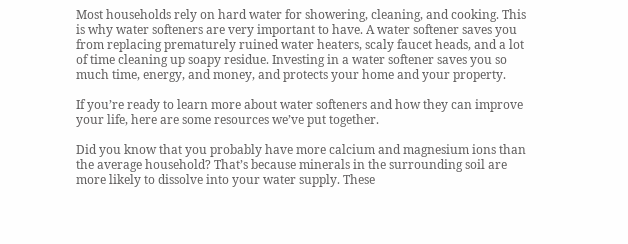Most households rely on hard water for showering, cleaning, and cooking. This is why water softeners are very important to have. A water softener saves you from replacing prematurely ruined water heaters, scaly faucet heads, and a lot of time cleaning up soapy residue. Investing in a water softener saves you so much time, energy, and money, and protects your home and your property.

If you’re ready to learn more about water softeners and how they can improve your life, here are some resources we’ve put together.

Did you know that you probably have more calcium and magnesium ions than the average household? That’s because minerals in the surrounding soil are more likely to dissolve into your water supply. These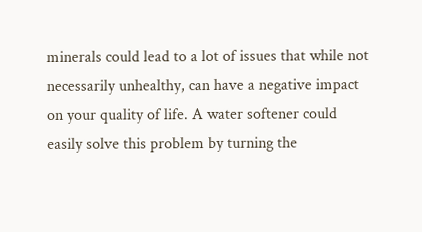minerals could lead to a lot of issues that while not necessarily unhealthy, can have a negative impact on your quality of life. A water softener could easily solve this problem by turning the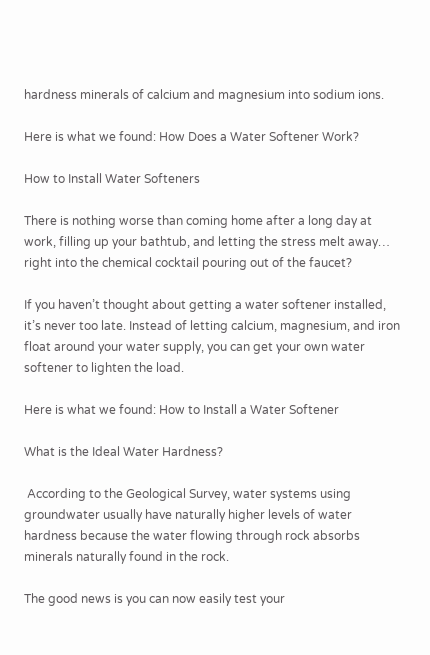hardness minerals of calcium and magnesium into sodium ions.

Here is what we found: How Does a Water Softener Work?

How to Install Water Softeners

There is nothing worse than coming home after a long day at work, filling up your bathtub, and letting the stress melt away… right into the chemical cocktail pouring out of the faucet?

If you haven’t thought about getting a water softener installed, it’s never too late. Instead of letting calcium, magnesium, and iron float around your water supply, you can get your own water softener to lighten the load.

Here is what we found: How to Install a Water Softener

What is the Ideal Water Hardness?

 According to the Geological Survey, water systems using groundwater usually have naturally higher levels of water hardness because the water flowing through rock absorbs minerals naturally found in the rock.

The good news is you can now easily test your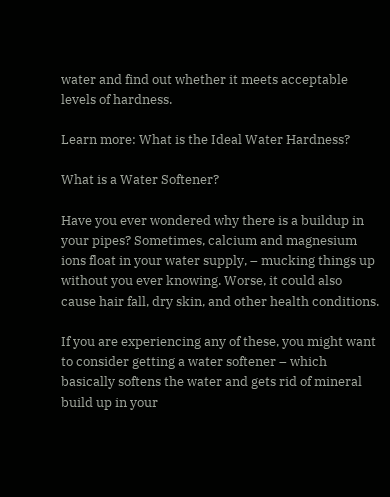water and find out whether it meets acceptable levels of hardness.

Learn more: What is the Ideal Water Hardness?

What is a Water Softener?

Have you ever wondered why there is a buildup in your pipes? Sometimes, calcium and magnesium ions float in your water supply, – mucking things up without you ever knowing. Worse, it could also cause hair fall, dry skin, and other health conditions.

If you are experiencing any of these, you might want to consider getting a water softener – which basically softens the water and gets rid of mineral build up in your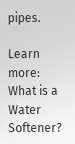pipes.

Learn more: What is a Water Softener?